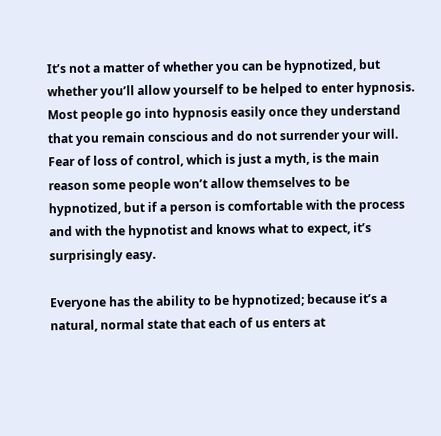It’s not a matter of whether you can be hypnotized, but whether you’ll allow yourself to be helped to enter hypnosis. Most people go into hypnosis easily once they understand that you remain conscious and do not surrender your will. Fear of loss of control, which is just a myth, is the main reason some people won’t allow themselves to be hypnotized, but if a person is comfortable with the process and with the hypnotist and knows what to expect, it’s surprisingly easy.

Everyone has the ability to be hypnotized; because it’s a natural, normal state that each of us enters at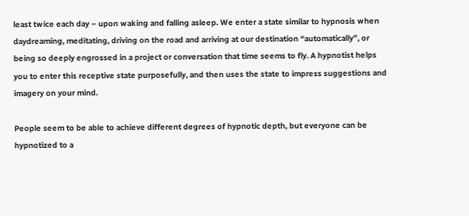least twice each day – upon waking and falling asleep. We enter a state similar to hypnosis when daydreaming, meditating, driving on the road and arriving at our destination “automatically”, or being so deeply engrossed in a project or conversation that time seems to fly. A hypnotist helps you to enter this receptive state purposefully, and then uses the state to impress suggestions and imagery on your mind.

People seem to be able to achieve different degrees of hypnotic depth, but everyone can be hypnotized to a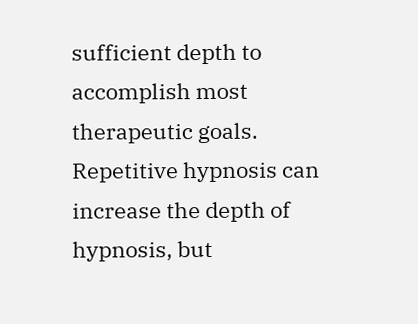sufficient depth to accomplish most therapeutic goals. Repetitive hypnosis can increase the depth of hypnosis, but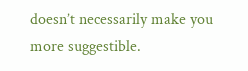doesn’t necessarily make you more suggestible.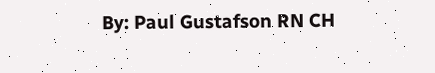By: Paul Gustafson RN CH